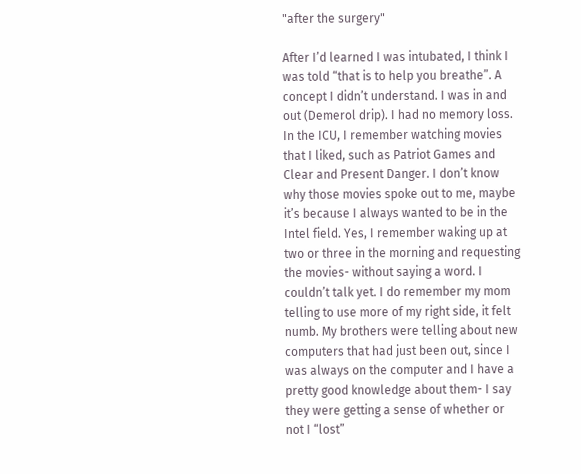"after the surgery"

After I’d learned I was intubated, I think I was told “that is to help you breathe”. A concept I didn’t understand. I was in and out (Demerol drip). I had no memory loss. In the ICU, I remember watching movies that I liked, such as Patriot Games and Clear and Present Danger. I don’t know why those movies spoke out to me, maybe it’s because I always wanted to be in the Intel field. Yes, I remember waking up at two or three in the morning and requesting the movies- without saying a word. I couldn’t talk yet. I do remember my mom telling to use more of my right side, it felt numb. My brothers were telling about new computers that had just been out, since I was always on the computer and I have a pretty good knowledge about them- I say they were getting a sense of whether or not I “lost”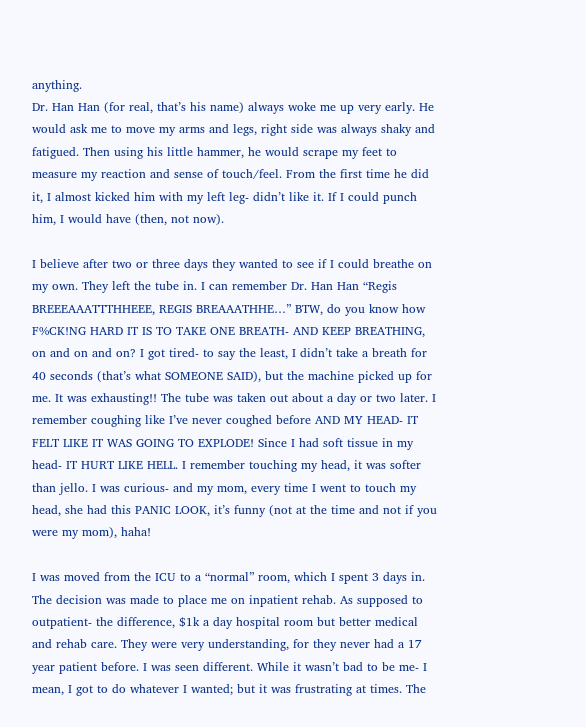anything.
Dr. Han Han (for real, that’s his name) always woke me up very early. He would ask me to move my arms and legs, right side was always shaky and fatigued. Then using his little hammer, he would scrape my feet to measure my reaction and sense of touch/feel. From the first time he did it, I almost kicked him with my left leg- didn’t like it. If I could punch him, I would have (then, not now).

I believe after two or three days they wanted to see if I could breathe on my own. They left the tube in. I can remember Dr. Han Han “Regis BREEEAAATTTHHEEE, REGIS BREAAATHHE…” BTW, do you know how F%CK!NG HARD IT IS TO TAKE ONE BREATH- AND KEEP BREATHING, on and on and on? I got tired- to say the least, I didn’t take a breath for 40 seconds (that’s what SOMEONE SAID), but the machine picked up for me. It was exhausting!! The tube was taken out about a day or two later. I remember coughing like I’ve never coughed before AND MY HEAD- IT FELT LIKE IT WAS GOING TO EXPLODE! Since I had soft tissue in my head- IT HURT LIKE HELL. I remember touching my head, it was softer than jello. I was curious- and my mom, every time I went to touch my head, she had this PANIC LOOK, it’s funny (not at the time and not if you were my mom), haha!

I was moved from the ICU to a “normal” room, which I spent 3 days in. The decision was made to place me on inpatient rehab. As supposed to outpatient- the difference, $1k a day hospital room but better medical and rehab care. They were very understanding, for they never had a 17 year patient before. I was seen different. While it wasn’t bad to be me- I mean, I got to do whatever I wanted; but it was frustrating at times. The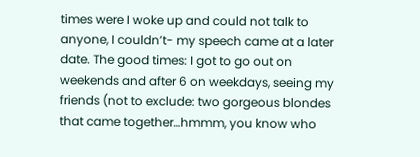times were I woke up and could not talk to anyone, I couldn’t- my speech came at a later date. The good times: I got to go out on weekends and after 6 on weekdays, seeing my friends (not to exclude: two gorgeous blondes that came together…hmmm, you know who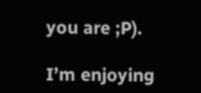you are ;P).

I’m enjoying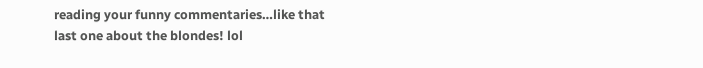reading your funny commentaries…like that last one about the blondes! lol